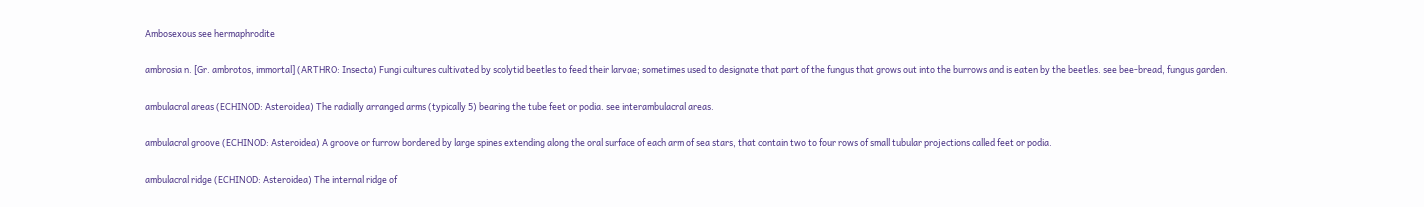Ambosexous see hermaphrodite

ambrosia n. [Gr. ambrotos, immortal] (ARTHRO: Insecta) Fungi cultures cultivated by scolytid beetles to feed their larvae; sometimes used to designate that part of the fungus that grows out into the burrows and is eaten by the beetles. see bee-bread, fungus garden.

ambulacral areas (ECHINOD: Asteroidea) The radially arranged arms (typically 5) bearing the tube feet or podia. see interambulacral areas.

ambulacral groove (ECHINOD: Asteroidea) A groove or furrow bordered by large spines extending along the oral surface of each arm of sea stars, that contain two to four rows of small tubular projections called feet or podia.

ambulacral ridge (ECHINOD: Asteroidea) The internal ridge of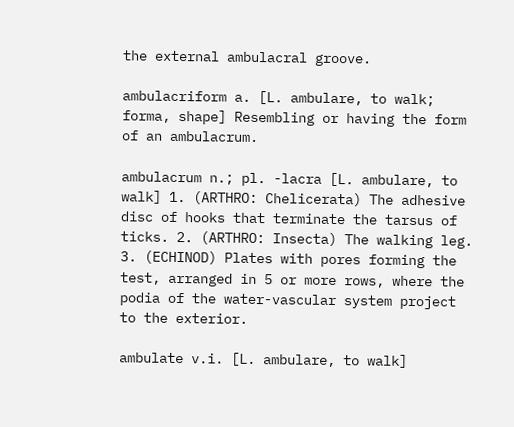the external ambulacral groove.

ambulacriform a. [L. ambulare, to walk; forma, shape] Resembling or having the form of an ambulacrum.

ambulacrum n.; pl. -lacra [L. ambulare, to walk] 1. (ARTHRO: Chelicerata) The adhesive disc of hooks that terminate the tarsus of ticks. 2. (ARTHRO: Insecta) The walking leg. 3. (ECHINOD) Plates with pores forming the test, arranged in 5 or more rows, where the podia of the water-vascular system project to the exterior.

ambulate v.i. [L. ambulare, to walk]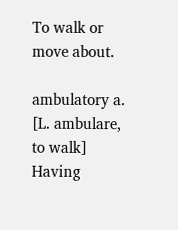To walk or move about.

ambulatory a. [L. ambulare, to walk] Having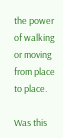the power of walking or moving from place to place.

Was this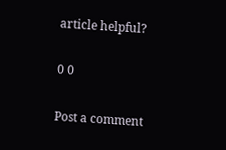article helpful?

0 0

Post a comment